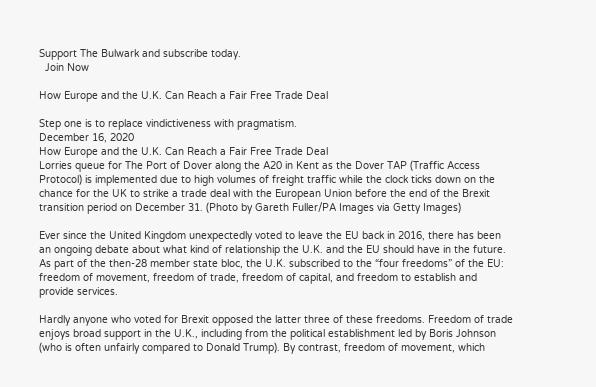Support The Bulwark and subscribe today.
  Join Now

How Europe and the U.K. Can Reach a Fair Free Trade Deal

Step one is to replace vindictiveness with pragmatism.
December 16, 2020
How Europe and the U.K. Can Reach a Fair Free Trade Deal
Lorries queue for The Port of Dover along the A20 in Kent as the Dover TAP (Traffic Access Protocol) is implemented due to high volumes of freight traffic while the clock ticks down on the chance for the UK to strike a trade deal with the European Union before the end of the Brexit transition period on December 31. (Photo by Gareth Fuller/PA Images via Getty Images)

Ever since the United Kingdom unexpectedly voted to leave the EU back in 2016, there has been an ongoing debate about what kind of relationship the U.K. and the EU should have in the future. As part of the then-28 member state bloc, the U.K. subscribed to the “four freedoms” of the EU: freedom of movement, freedom of trade, freedom of capital, and freedom to establish and provide services.

Hardly anyone who voted for Brexit opposed the latter three of these freedoms. Freedom of trade enjoys broad support in the U.K., including from the political establishment led by Boris Johnson (who is often unfairly compared to Donald Trump). By contrast, freedom of movement, which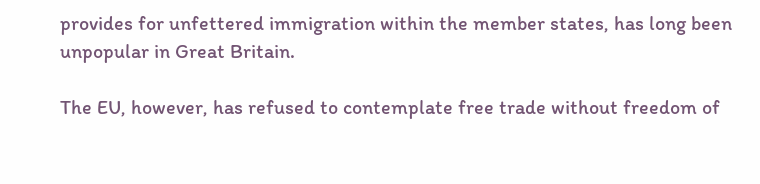provides for unfettered immigration within the member states, has long been unpopular in Great Britain.

The EU, however, has refused to contemplate free trade without freedom of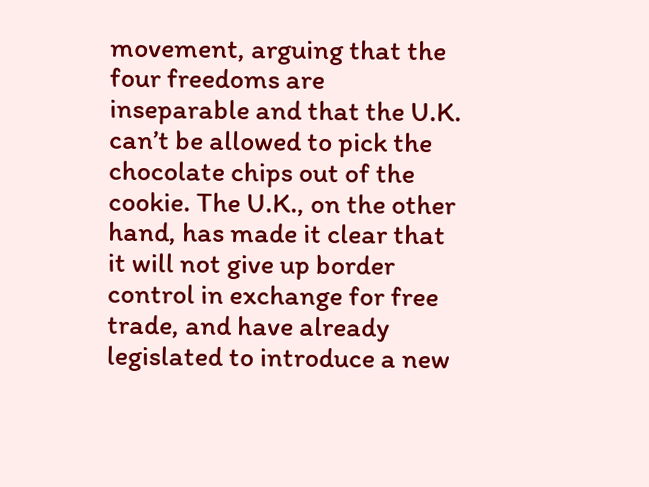movement, arguing that the four freedoms are inseparable and that the U.K. can’t be allowed to pick the chocolate chips out of the cookie. The U.K., on the other hand, has made it clear that it will not give up border control in exchange for free trade, and have already legislated to introduce a new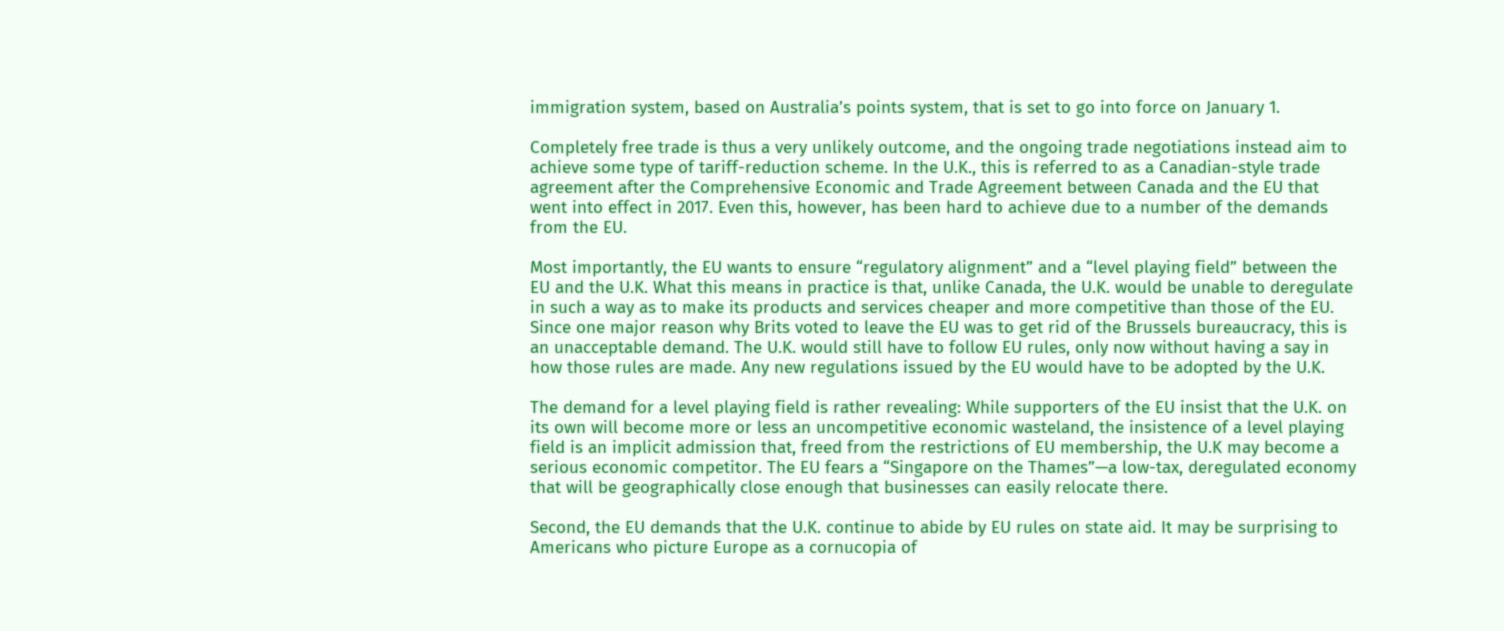immigration system, based on Australia’s points system, that is set to go into force on January 1.

Completely free trade is thus a very unlikely outcome, and the ongoing trade negotiations instead aim to achieve some type of tariff-reduction scheme. In the U.K., this is referred to as a Canadian-style trade agreement after the Comprehensive Economic and Trade Agreement between Canada and the EU that went into effect in 2017. Even this, however, has been hard to achieve due to a number of the demands from the EU.

Most importantly, the EU wants to ensure “regulatory alignment” and a “level playing field” between the EU and the U.K. What this means in practice is that, unlike Canada, the U.K. would be unable to deregulate in such a way as to make its products and services cheaper and more competitive than those of the EU. Since one major reason why Brits voted to leave the EU was to get rid of the Brussels bureaucracy, this is an unacceptable demand. The U.K. would still have to follow EU rules, only now without having a say in how those rules are made. Any new regulations issued by the EU would have to be adopted by the U.K.

The demand for a level playing field is rather revealing: While supporters of the EU insist that the U.K. on its own will become more or less an uncompetitive economic wasteland, the insistence of a level playing field is an implicit admission that, freed from the restrictions of EU membership, the U.K may become a serious economic competitor. The EU fears a “Singapore on the Thames”—a low-tax, deregulated economy that will be geographically close enough that businesses can easily relocate there.

Second, the EU demands that the U.K. continue to abide by EU rules on state aid. It may be surprising to Americans who picture Europe as a cornucopia of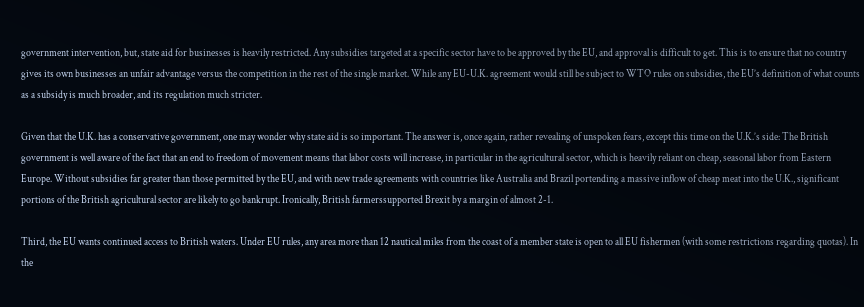government intervention, but, state aid for businesses is heavily restricted. Any subsidies targeted at a specific sector have to be approved by the EU, and approval is difficult to get. This is to ensure that no country gives its own businesses an unfair advantage versus the competition in the rest of the single market. While any EU-U.K. agreement would still be subject to WTO rules on subsidies, the EU’s definition of what counts as a subsidy is much broader, and its regulation much stricter.

Given that the U.K. has a conservative government, one may wonder why state aid is so important. The answer is, once again, rather revealing of unspoken fears, except this time on the U.K.’s side: The British government is well aware of the fact that an end to freedom of movement means that labor costs will increase, in particular in the agricultural sector, which is heavily reliant on cheap, seasonal labor from Eastern Europe. Without subsidies far greater than those permitted by the EU, and with new trade agreements with countries like Australia and Brazil portending a massive inflow of cheap meat into the U.K., significant portions of the British agricultural sector are likely to go bankrupt. Ironically, British farmerssupported Brexit by a margin of almost 2-1.

Third, the EU wants continued access to British waters. Under EU rules, any area more than 12 nautical miles from the coast of a member state is open to all EU fishermen (with some restrictions regarding quotas). In the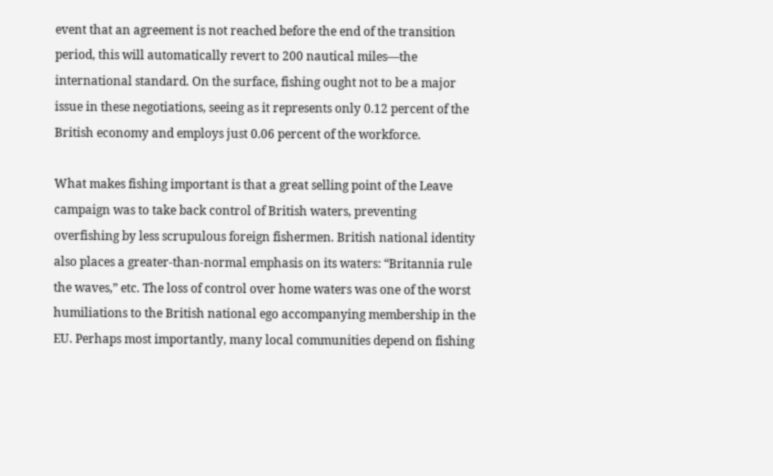event that an agreement is not reached before the end of the transition period, this will automatically revert to 200 nautical miles—the international standard. On the surface, fishing ought not to be a major issue in these negotiations, seeing as it represents only 0.12 percent of the British economy and employs just 0.06 percent of the workforce.

What makes fishing important is that a great selling point of the Leave campaign was to take back control of British waters, preventing overfishing by less scrupulous foreign fishermen. British national identity also places a greater-than-normal emphasis on its waters: “Britannia rule the waves,” etc. The loss of control over home waters was one of the worst humiliations to the British national ego accompanying membership in the EU. Perhaps most importantly, many local communities depend on fishing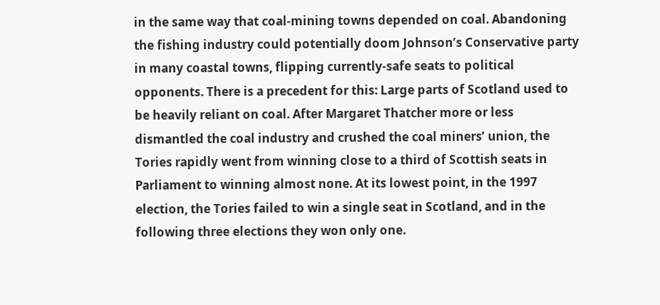in the same way that coal-mining towns depended on coal. Abandoning the fishing industry could potentially doom Johnson’s Conservative party in many coastal towns, flipping currently-safe seats to political opponents. There is a precedent for this: Large parts of Scotland used to be heavily reliant on coal. After Margaret Thatcher more or less dismantled the coal industry and crushed the coal miners’ union, the Tories rapidly went from winning close to a third of Scottish seats in Parliament to winning almost none. At its lowest point, in the 1997 election, the Tories failed to win a single seat in Scotland, and in the following three elections they won only one.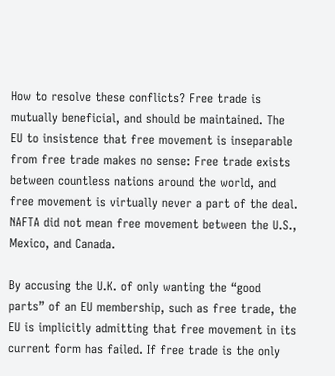How to resolve these conflicts? Free trade is mutually beneficial, and should be maintained. The EU to insistence that free movement is inseparable from free trade makes no sense: Free trade exists between countless nations around the world, and free movement is virtually never a part of the deal. NAFTA did not mean free movement between the U.S., Mexico, and Canada.

By accusing the U.K. of only wanting the “good parts” of an EU membership, such as free trade, the EU is implicitly admitting that free movement in its current form has failed. If free trade is the only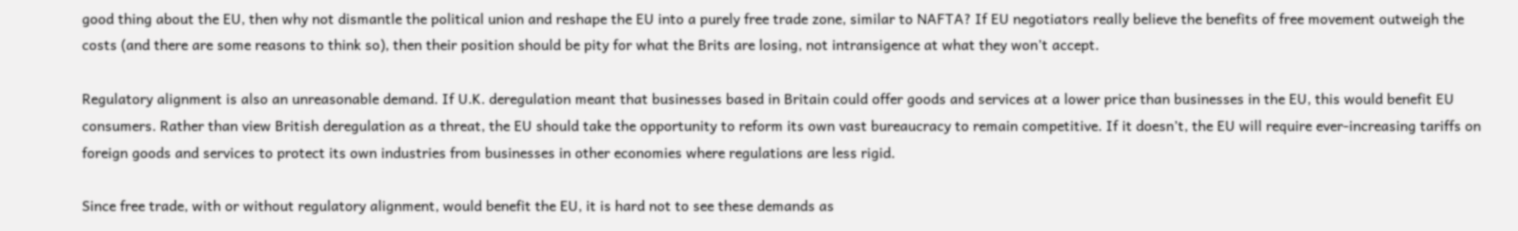good thing about the EU, then why not dismantle the political union and reshape the EU into a purely free trade zone, similar to NAFTA? If EU negotiators really believe the benefits of free movement outweigh the costs (and there are some reasons to think so), then their position should be pity for what the Brits are losing, not intransigence at what they won’t accept.

Regulatory alignment is also an unreasonable demand. If U.K. deregulation meant that businesses based in Britain could offer goods and services at a lower price than businesses in the EU, this would benefit EU consumers. Rather than view British deregulation as a threat, the EU should take the opportunity to reform its own vast bureaucracy to remain competitive. If it doesn’t, the EU will require ever-increasing tariffs on foreign goods and services to protect its own industries from businesses in other economies where regulations are less rigid.

Since free trade, with or without regulatory alignment, would benefit the EU, it is hard not to see these demands as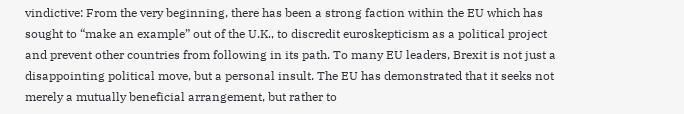vindictive: From the very beginning, there has been a strong faction within the EU which has sought to “make an example” out of the U.K., to discredit euroskepticism as a political project and prevent other countries from following in its path. To many EU leaders, Brexit is not just a disappointing political move, but a personal insult. The EU has demonstrated that it seeks not merely a mutually beneficial arrangement, but rather to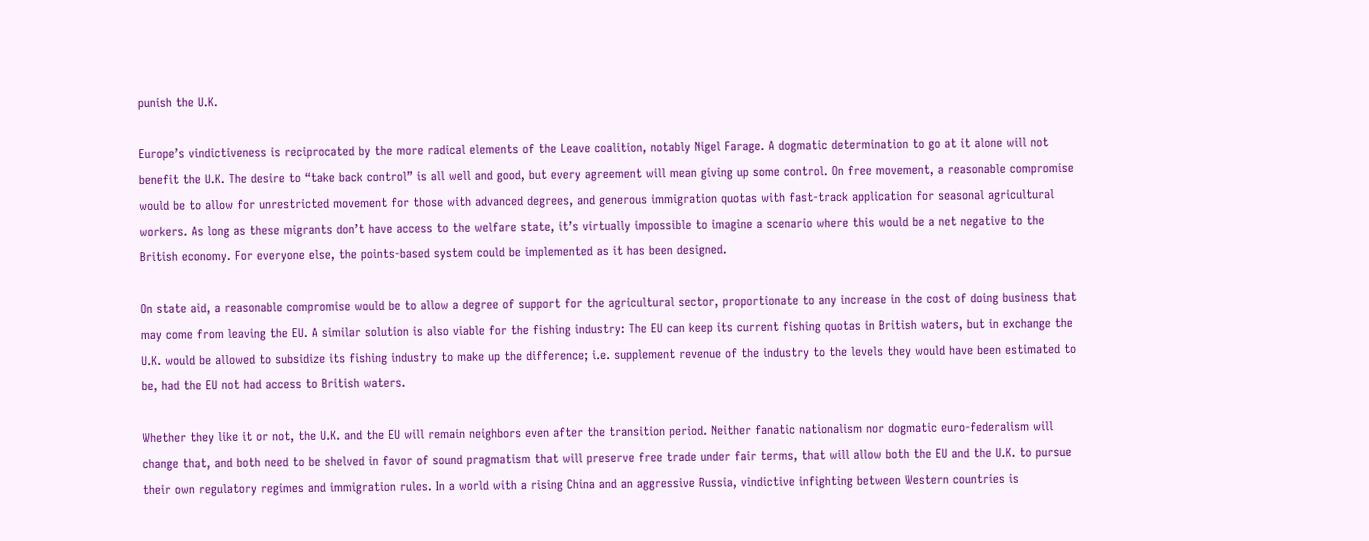punish the U.K.

Europe’s vindictiveness is reciprocated by the more radical elements of the Leave coalition, notably Nigel Farage. A dogmatic determination to go at it alone will not benefit the U.K. The desire to “take back control” is all well and good, but every agreement will mean giving up some control. On free movement, a reasonable compromise would be to allow for unrestricted movement for those with advanced degrees, and generous immigration quotas with fast-track application for seasonal agricultural workers. As long as these migrants don’t have access to the welfare state, it’s virtually impossible to imagine a scenario where this would be a net negative to the British economy. For everyone else, the points-based system could be implemented as it has been designed.

On state aid, a reasonable compromise would be to allow a degree of support for the agricultural sector, proportionate to any increase in the cost of doing business that may come from leaving the EU. A similar solution is also viable for the fishing industry: The EU can keep its current fishing quotas in British waters, but in exchange the U.K. would be allowed to subsidize its fishing industry to make up the difference; i.e. supplement revenue of the industry to the levels they would have been estimated to be, had the EU not had access to British waters.

Whether they like it or not, the U.K. and the EU will remain neighbors even after the transition period. Neither fanatic nationalism nor dogmatic euro-federalism will change that, and both need to be shelved in favor of sound pragmatism that will preserve free trade under fair terms, that will allow both the EU and the U.K. to pursue their own regulatory regimes and immigration rules. In a world with a rising China and an aggressive Russia, vindictive infighting between Western countries is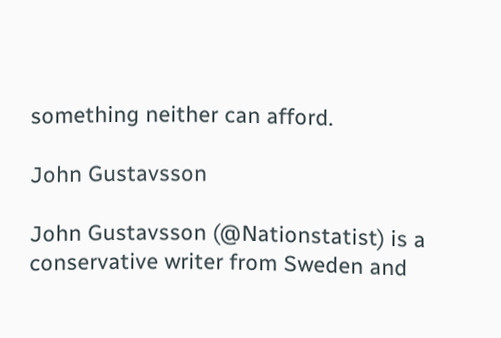something neither can afford.

John Gustavsson

John Gustavsson (@Nationstatist) is a conservative writer from Sweden and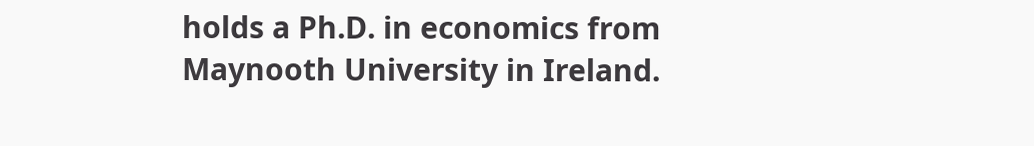holds a Ph.D. in economics from Maynooth University in Ireland.